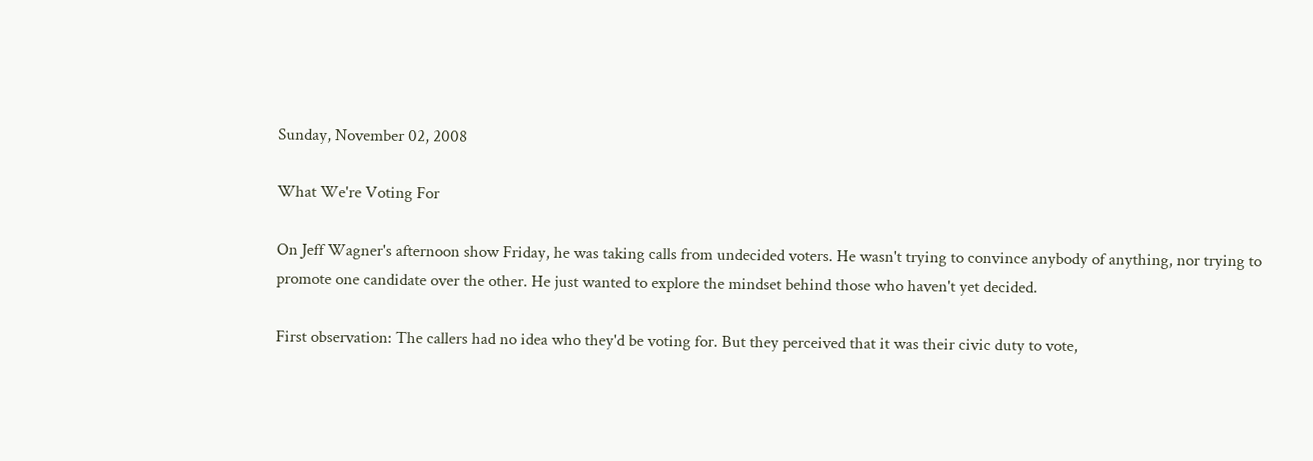Sunday, November 02, 2008

What We're Voting For

On Jeff Wagner's afternoon show Friday, he was taking calls from undecided voters. He wasn't trying to convince anybody of anything, nor trying to promote one candidate over the other. He just wanted to explore the mindset behind those who haven't yet decided.

First observation: The callers had no idea who they'd be voting for. But they perceived that it was their civic duty to vote,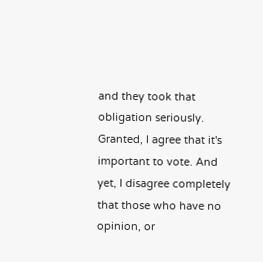and they took that obligation seriously. Granted, I agree that it's important to vote. And yet, I disagree completely that those who have no opinion, or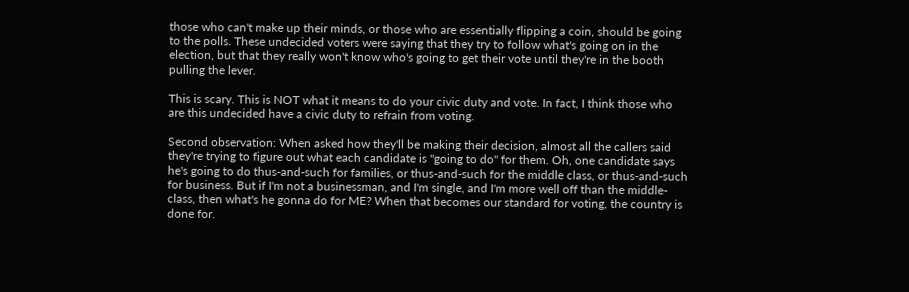those who can't make up their minds, or those who are essentially flipping a coin, should be going to the polls. These undecided voters were saying that they try to follow what's going on in the election, but that they really won't know who's going to get their vote until they're in the booth pulling the lever.

This is scary. This is NOT what it means to do your civic duty and vote. In fact, I think those who are this undecided have a civic duty to refrain from voting.

Second observation: When asked how they'll be making their decision, almost all the callers said they're trying to figure out what each candidate is "going to do" for them. Oh, one candidate says he's going to do thus-and-such for families, or thus-and-such for the middle class, or thus-and-such for business. But if I'm not a businessman, and I'm single, and I'm more well off than the middle-class, then what's he gonna do for ME? When that becomes our standard for voting, the country is done for.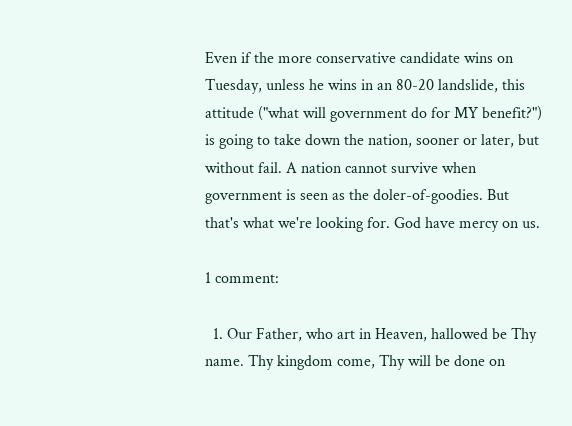Even if the more conservative candidate wins on Tuesday, unless he wins in an 80-20 landslide, this attitude ("what will government do for MY benefit?") is going to take down the nation, sooner or later, but without fail. A nation cannot survive when government is seen as the doler-of-goodies. But that's what we're looking for. God have mercy on us.

1 comment:

  1. Our Father, who art in Heaven, hallowed be Thy name. Thy kingdom come, Thy will be done on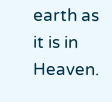earth as it is in Heaven.